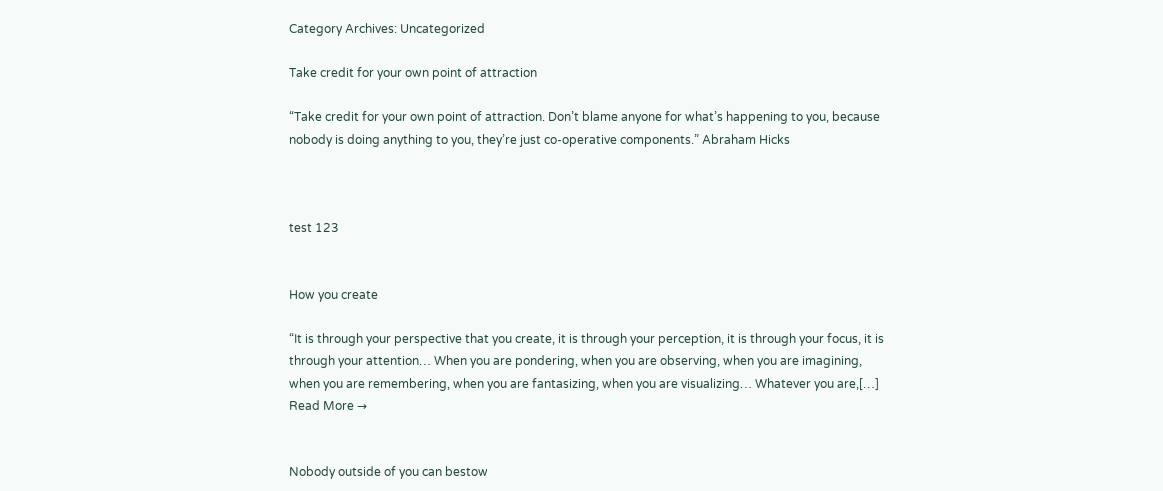Category Archives: Uncategorized

Take credit for your own point of attraction

“Take credit for your own point of attraction. Don’t blame anyone for what’s happening to you, because nobody is doing anything to you, they’re just co-operative components.” Abraham Hicks



test 123


How you create

“It is through your perspective that you create, it is through your perception, it is through your focus, it is through your attention… When you are pondering, when you are observing, when you are imagining, when you are remembering, when you are fantasizing, when you are visualizing… Whatever you are,[…] Read More →


Nobody outside of you can bestow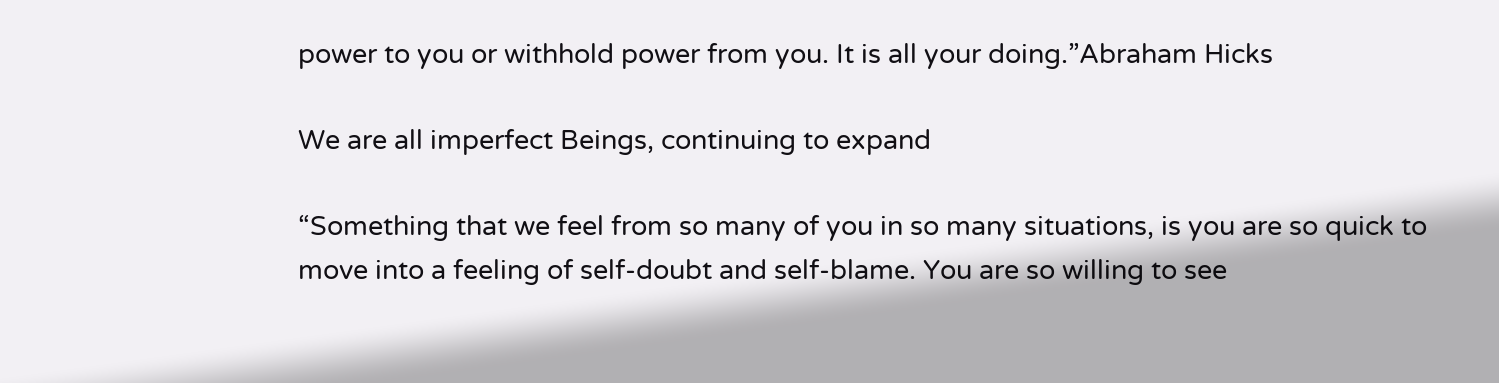power to you or withhold power from you. It is all your doing.”Abraham Hicks

We are all imperfect Beings, continuing to expand

“Something that we feel from so many of you in so many situations, is you are so quick to move into a feeling of self-doubt and self-blame. You are so willing to see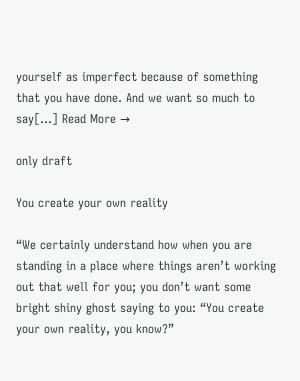yourself as imperfect because of something that you have done. And we want so much to say[…] Read More →

only draft

You create your own reality

“We certainly understand how when you are standing in a place where things aren’t working out that well for you; you don’t want some bright shiny ghost saying to you: “You create your own reality, you know?”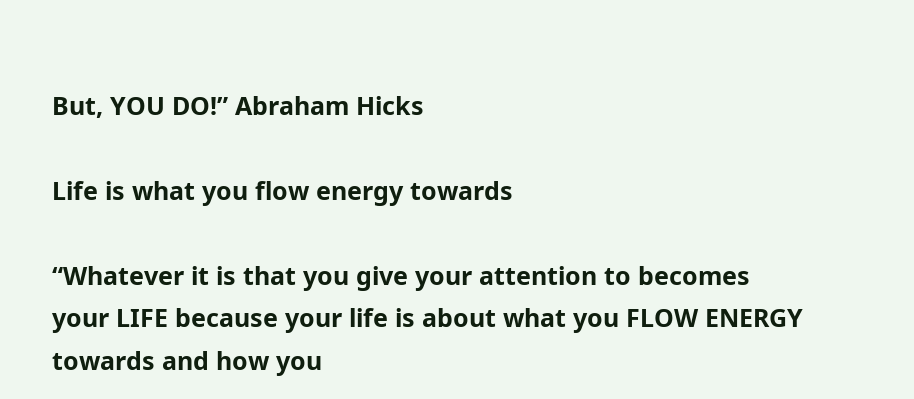But, YOU DO!” Abraham Hicks

Life is what you flow energy towards

“Whatever it is that you give your attention to becomes your LIFE because your life is about what you FLOW ENERGY towards and how you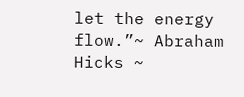let the energy flow.”~ Abraham Hicks ~